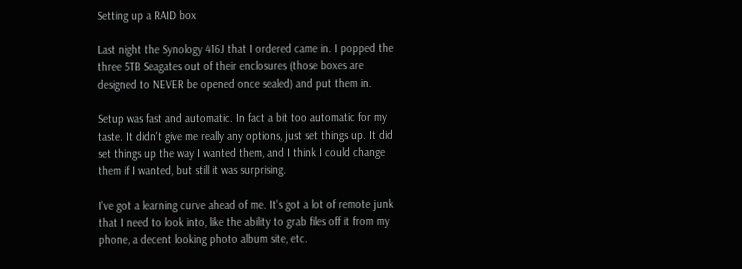Setting up a RAID box

Last night the Synology 416J that I ordered came in. I popped the three 5TB Seagates out of their enclosures (those boxes are designed to NEVER be opened once sealed) and put them in.

Setup was fast and automatic. In fact a bit too automatic for my taste. It didn't give me really any options, just set things up. It did set things up the way I wanted them, and I think I could change them if I wanted, but still it was surprising.

I've got a learning curve ahead of me. It's got a lot of remote junk that I need to look into, like the ability to grab files off it from my phone, a decent looking photo album site, etc.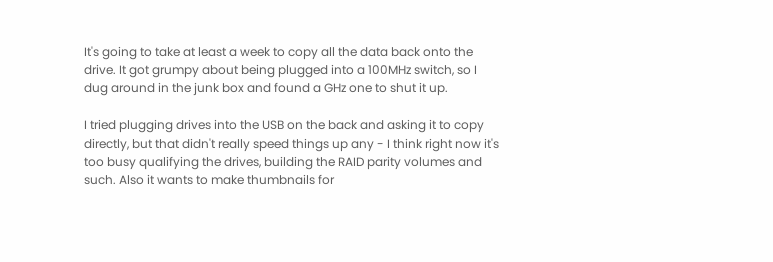It's going to take at least a week to copy all the data back onto the drive. It got grumpy about being plugged into a 100MHz switch, so I dug around in the junk box and found a GHz one to shut it up.

I tried plugging drives into the USB on the back and asking it to copy directly, but that didn't really speed things up any - I think right now it's too busy qualifying the drives, building the RAID parity volumes and such. Also it wants to make thumbnails for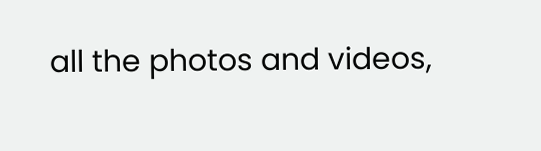all the photos and videos,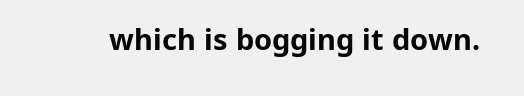which is bogging it down.